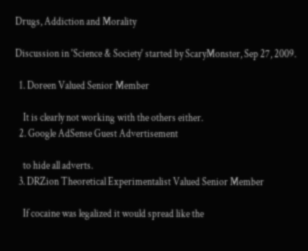Drugs, Addiction and Morality

Discussion in 'Science & Society' started by ScaryMonster, Sep 27, 2009.

  1. Doreen Valued Senior Member

    It is clearly not working with the others either.
  2. Google AdSense Guest Advertisement

    to hide all adverts.
  3. DRZion Theoretical Experimentalist Valued Senior Member

    If cocaine was legalized it would spread like the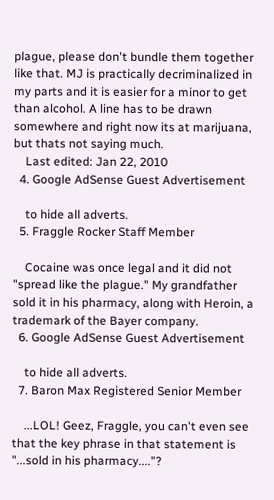plague, please don't bundle them together like that. MJ is practically decriminalized in my parts and it is easier for a minor to get than alcohol. A line has to be drawn somewhere and right now its at marijuana, but thats not saying much.
    Last edited: Jan 22, 2010
  4. Google AdSense Guest Advertisement

    to hide all adverts.
  5. Fraggle Rocker Staff Member

    Cocaine was once legal and it did not "spread like the plague." My grandfather sold it in his pharmacy, along with Heroin, a trademark of the Bayer company.
  6. Google AdSense Guest Advertisement

    to hide all adverts.
  7. Baron Max Registered Senior Member

    ...LOL! Geez, Fraggle, you can't even see that the key phrase in that statement is "...sold in his pharmacy...."?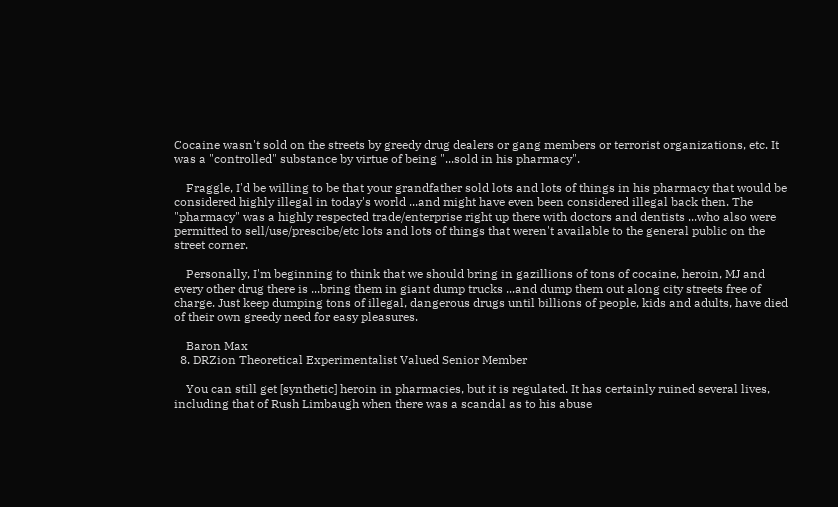Cocaine wasn't sold on the streets by greedy drug dealers or gang members or terrorist organizations, etc. It was a "controlled" substance by virtue of being "...sold in his pharmacy".

    Fraggle, I'd be willing to be that your grandfather sold lots and lots of things in his pharmacy that would be considered highly illegal in today's world ...and might have even been considered illegal back then. The "pharmacy" was a highly respected trade/enterprise right up there with doctors and dentists ...who also were permitted to sell/use/prescibe/etc lots and lots of things that weren't available to the general public on the street corner.

    Personally, I'm beginning to think that we should bring in gazillions of tons of cocaine, heroin, MJ and every other drug there is ...bring them in giant dump trucks ...and dump them out along city streets free of charge. Just keep dumping tons of illegal, dangerous drugs until billions of people, kids and adults, have died of their own greedy need for easy pleasures.

    Baron Max
  8. DRZion Theoretical Experimentalist Valued Senior Member

    You can still get [synthetic] heroin in pharmacies, but it is regulated. It has certainly ruined several lives, including that of Rush Limbaugh when there was a scandal as to his abuse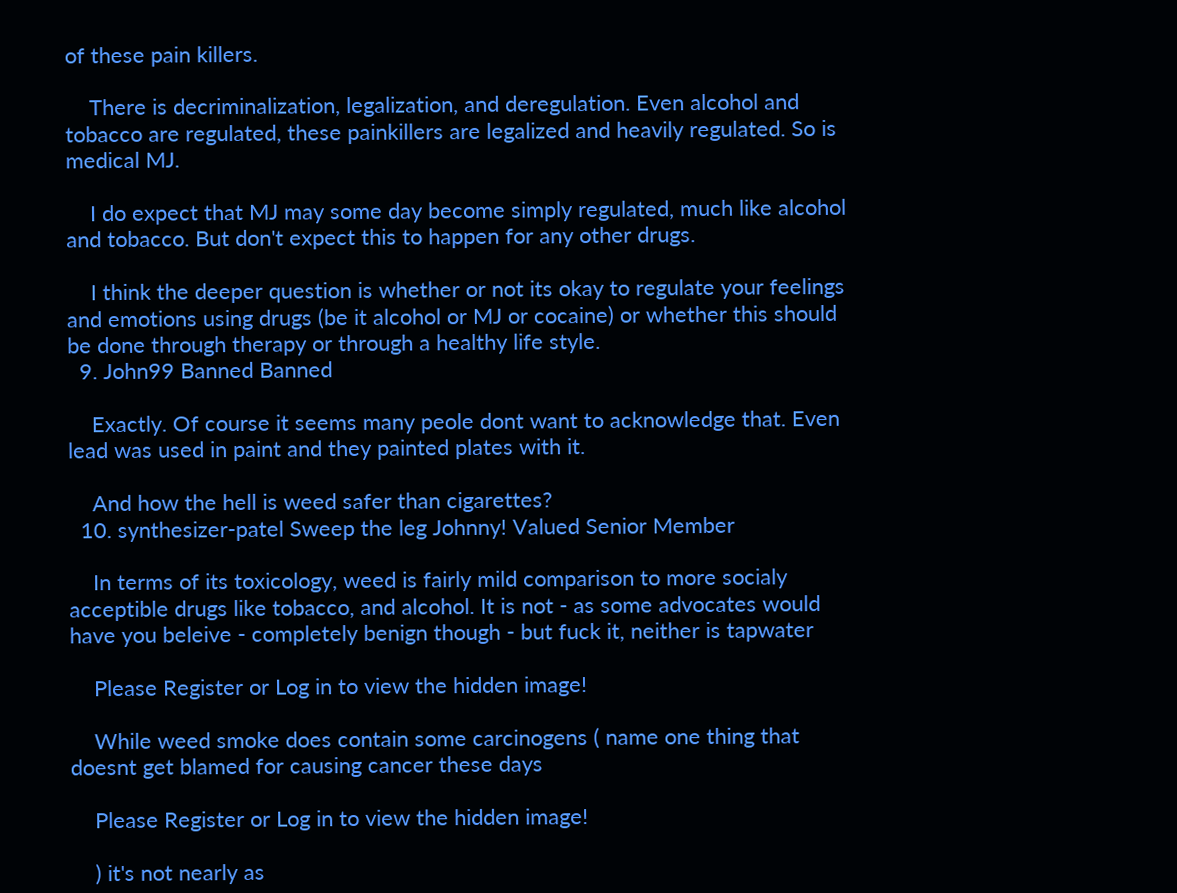of these pain killers.

    There is decriminalization, legalization, and deregulation. Even alcohol and tobacco are regulated, these painkillers are legalized and heavily regulated. So is medical MJ.

    I do expect that MJ may some day become simply regulated, much like alcohol and tobacco. But don't expect this to happen for any other drugs.

    I think the deeper question is whether or not its okay to regulate your feelings and emotions using drugs (be it alcohol or MJ or cocaine) or whether this should be done through therapy or through a healthy life style.
  9. John99 Banned Banned

    Exactly. Of course it seems many peole dont want to acknowledge that. Even lead was used in paint and they painted plates with it.

    And how the hell is weed safer than cigarettes?
  10. synthesizer-patel Sweep the leg Johnny! Valued Senior Member

    In terms of its toxicology, weed is fairly mild comparison to more socialy acceptible drugs like tobacco, and alcohol. It is not - as some advocates would have you beleive - completely benign though - but fuck it, neither is tapwater

    Please Register or Log in to view the hidden image!

    While weed smoke does contain some carcinogens ( name one thing that doesnt get blamed for causing cancer these days

    Please Register or Log in to view the hidden image!

    ) it's not nearly as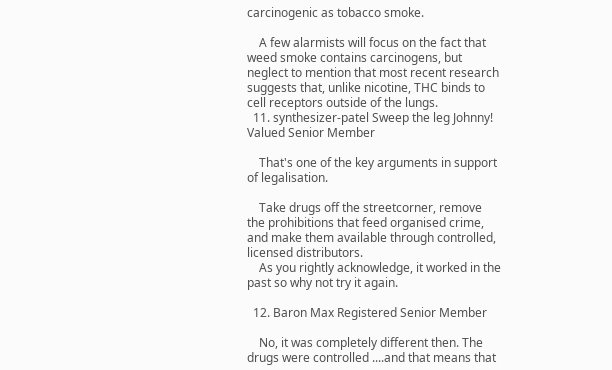carcinogenic as tobacco smoke.

    A few alarmists will focus on the fact that weed smoke contains carcinogens, but neglect to mention that most recent research suggests that, unlike nicotine, THC binds to cell receptors outside of the lungs.
  11. synthesizer-patel Sweep the leg Johnny! Valued Senior Member

    That's one of the key arguments in support of legalisation.

    Take drugs off the streetcorner, remove the prohibitions that feed organised crime, and make them available through controlled, licensed distributors.
    As you rightly acknowledge, it worked in the past so why not try it again.

  12. Baron Max Registered Senior Member

    No, it was completely different then. The drugs were controlled ....and that means that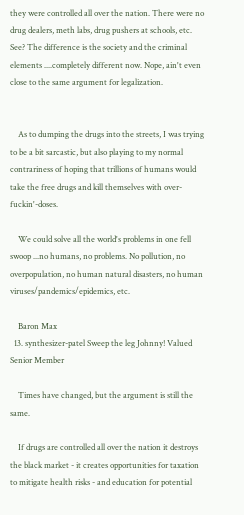they were controlled all over the nation. There were no drug dealers, meth labs, drug pushers at schools, etc. See? The difference is the society and the criminal elements ....completely different now. Nope, ain't even close to the same argument for legalization.


    As to dumping the drugs into the streets, I was trying to be a bit sarcastic, but also playing to my normal contrariness of hoping that trillions of humans would take the free drugs and kill themselves with over-fuckin'-doses.

    We could solve all the world's problems in one fell swoop ...no humans, no problems. No pollution, no overpopulation, no human natural disasters, no human viruses/pandemics/epidemics, etc.

    Baron Max
  13. synthesizer-patel Sweep the leg Johnny! Valued Senior Member

    Times have changed, but the argument is still the same.

    If drugs are controlled all over the nation it destroys the black market - it creates opportunities for taxation to mitigate health risks - and education for potential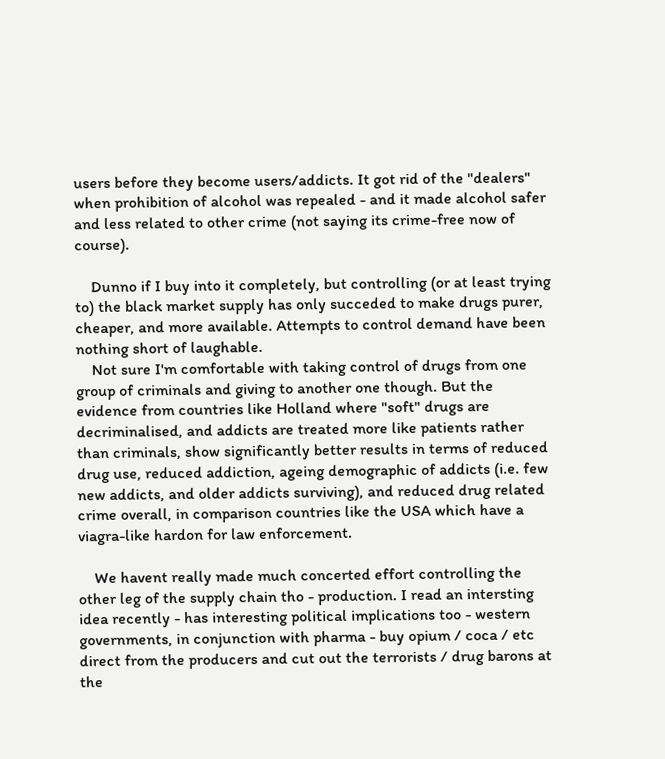users before they become users/addicts. It got rid of the "dealers" when prohibition of alcohol was repealed - and it made alcohol safer and less related to other crime (not saying its crime-free now of course).

    Dunno if I buy into it completely, but controlling (or at least trying to) the black market supply has only succeded to make drugs purer, cheaper, and more available. Attempts to control demand have been nothing short of laughable.
    Not sure I'm comfortable with taking control of drugs from one group of criminals and giving to another one though. But the evidence from countries like Holland where "soft" drugs are decriminalised, and addicts are treated more like patients rather than criminals, show significantly better results in terms of reduced drug use, reduced addiction, ageing demographic of addicts (i.e. few new addicts, and older addicts surviving), and reduced drug related crime overall, in comparison countries like the USA which have a viagra-like hardon for law enforcement.

    We havent really made much concerted effort controlling the other leg of the supply chain tho - production. I read an intersting idea recently - has interesting political implications too - western governments, in conjunction with pharma - buy opium / coca / etc direct from the producers and cut out the terrorists / drug barons at the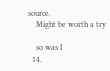source.
    Might be worth a try

    so was I
  14.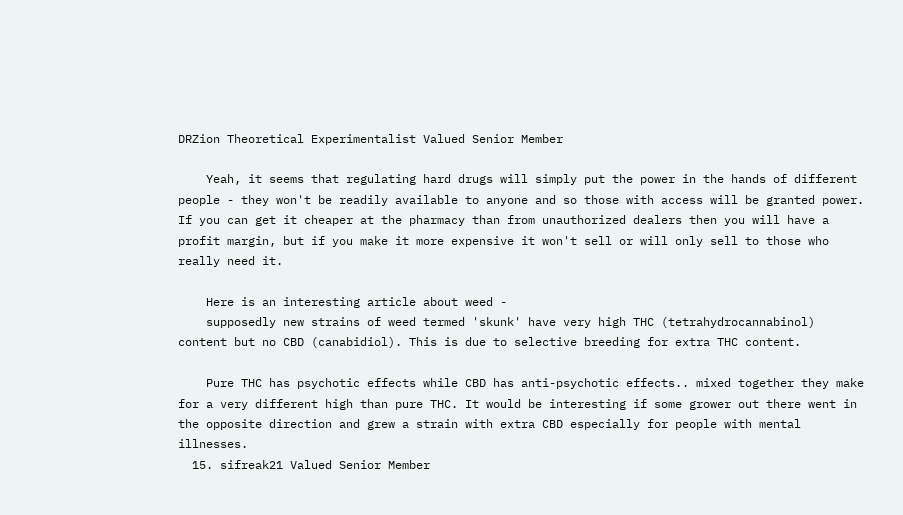DRZion Theoretical Experimentalist Valued Senior Member

    Yeah, it seems that regulating hard drugs will simply put the power in the hands of different people - they won't be readily available to anyone and so those with access will be granted power. If you can get it cheaper at the pharmacy than from unauthorized dealers then you will have a profit margin, but if you make it more expensive it won't sell or will only sell to those who really need it.

    Here is an interesting article about weed -
    supposedly new strains of weed termed 'skunk' have very high THC (tetrahydrocannabinol) content but no CBD (canabidiol). This is due to selective breeding for extra THC content.

    Pure THC has psychotic effects while CBD has anti-psychotic effects.. mixed together they make for a very different high than pure THC. It would be interesting if some grower out there went in the opposite direction and grew a strain with extra CBD especially for people with mental illnesses.
  15. sifreak21 Valued Senior Member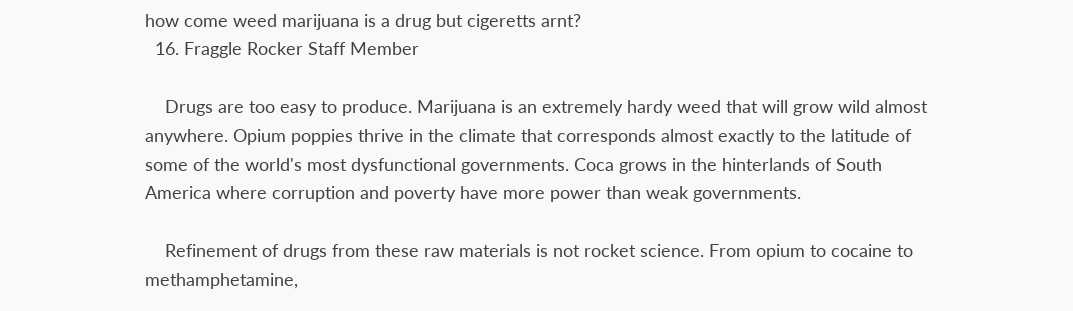how come weed marijuana is a drug but cigeretts arnt?
  16. Fraggle Rocker Staff Member

    Drugs are too easy to produce. Marijuana is an extremely hardy weed that will grow wild almost anywhere. Opium poppies thrive in the climate that corresponds almost exactly to the latitude of some of the world's most dysfunctional governments. Coca grows in the hinterlands of South America where corruption and poverty have more power than weak governments.

    Refinement of drugs from these raw materials is not rocket science. From opium to cocaine to methamphetamine,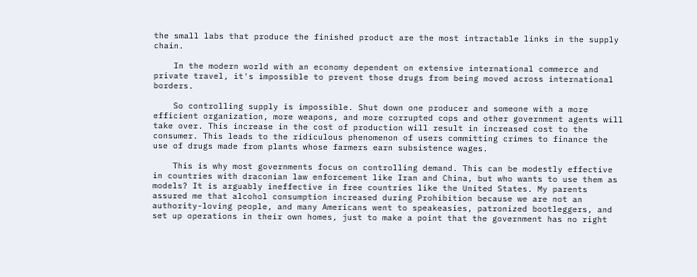the small labs that produce the finished product are the most intractable links in the supply chain.

    In the modern world with an economy dependent on extensive international commerce and private travel, it's impossible to prevent those drugs from being moved across international borders.

    So controlling supply is impossible. Shut down one producer and someone with a more efficient organization, more weapons, and more corrupted cops and other government agents will take over. This increase in the cost of production will result in increased cost to the consumer. This leads to the ridiculous phenomenon of users committing crimes to finance the use of drugs made from plants whose farmers earn subsistence wages.

    This is why most governments focus on controlling demand. This can be modestly effective in countries with draconian law enforcement like Iran and China, but who wants to use them as models? It is arguably ineffective in free countries like the United States. My parents assured me that alcohol consumption increased during Prohibition because we are not an authority-loving people, and many Americans went to speakeasies, patronized bootleggers, and set up operations in their own homes, just to make a point that the government has no right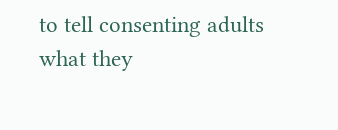to tell consenting adults what they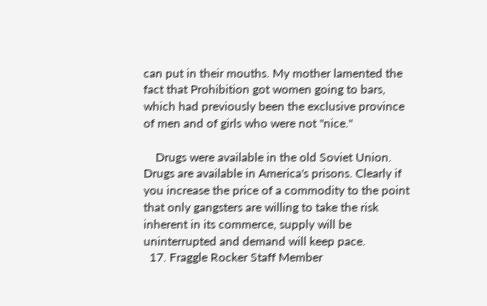can put in their mouths. My mother lamented the fact that Prohibition got women going to bars, which had previously been the exclusive province of men and of girls who were not "nice."

    Drugs were available in the old Soviet Union. Drugs are available in America's prisons. Clearly if you increase the price of a commodity to the point that only gangsters are willing to take the risk inherent in its commerce, supply will be uninterrupted and demand will keep pace.
  17. Fraggle Rocker Staff Member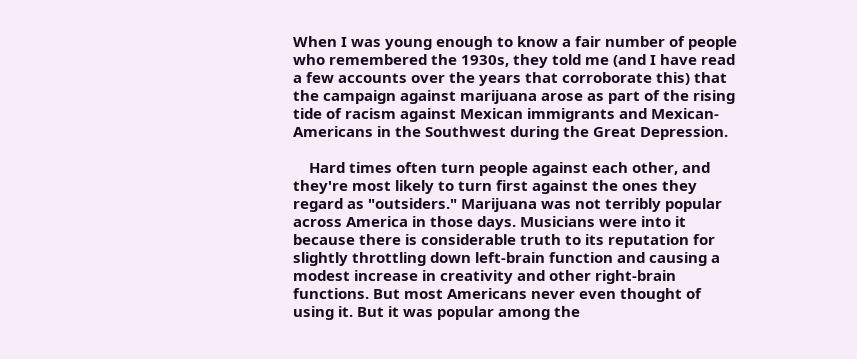When I was young enough to know a fair number of people who remembered the 1930s, they told me (and I have read a few accounts over the years that corroborate this) that the campaign against marijuana arose as part of the rising tide of racism against Mexican immigrants and Mexican-Americans in the Southwest during the Great Depression.

    Hard times often turn people against each other, and they're most likely to turn first against the ones they regard as "outsiders." Marijuana was not terribly popular across America in those days. Musicians were into it because there is considerable truth to its reputation for slightly throttling down left-brain function and causing a modest increase in creativity and other right-brain functions. But most Americans never even thought of using it. But it was popular among the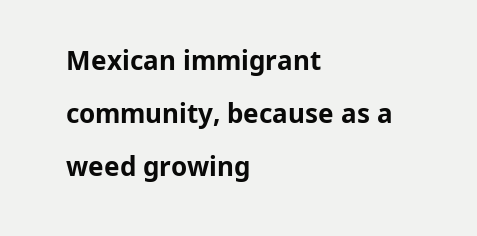Mexican immigrant community, because as a weed growing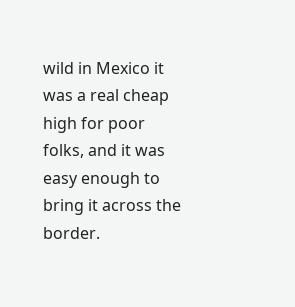wild in Mexico it was a real cheap high for poor folks, and it was easy enough to bring it across the border.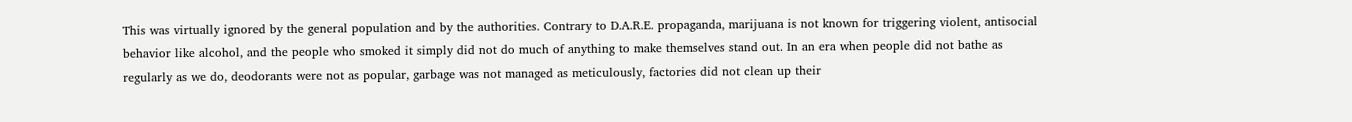This was virtually ignored by the general population and by the authorities. Contrary to D.A.R.E. propaganda, marijuana is not known for triggering violent, antisocial behavior like alcohol, and the people who smoked it simply did not do much of anything to make themselves stand out. In an era when people did not bathe as regularly as we do, deodorants were not as popular, garbage was not managed as meticulously, factories did not clean up their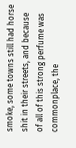smoke, some towns still had horse shit in their streets, and because of all of this strong perfume was commonplace, the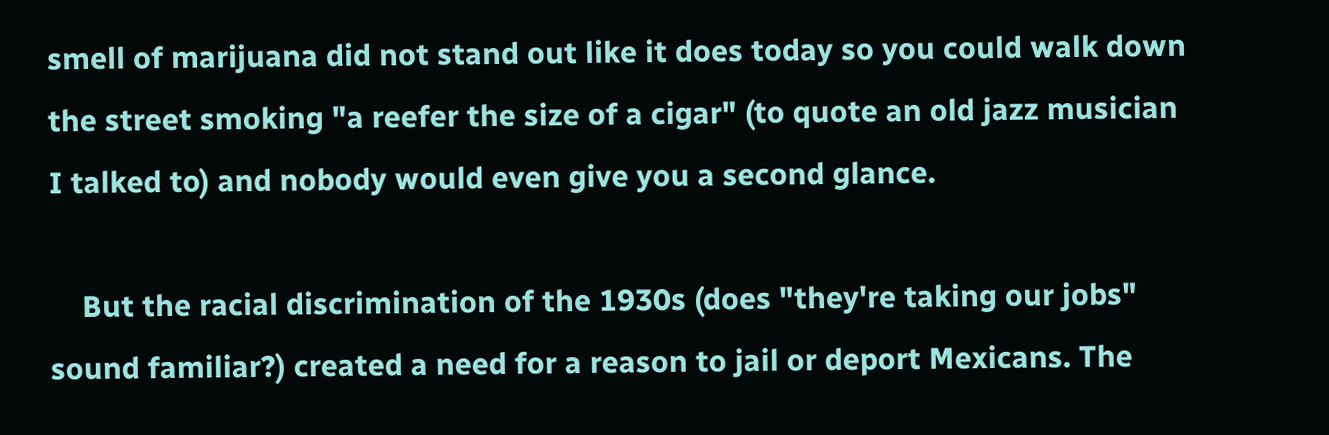smell of marijuana did not stand out like it does today so you could walk down the street smoking "a reefer the size of a cigar" (to quote an old jazz musician I talked to) and nobody would even give you a second glance.

    But the racial discrimination of the 1930s (does "they're taking our jobs" sound familiar?) created a need for a reason to jail or deport Mexicans. The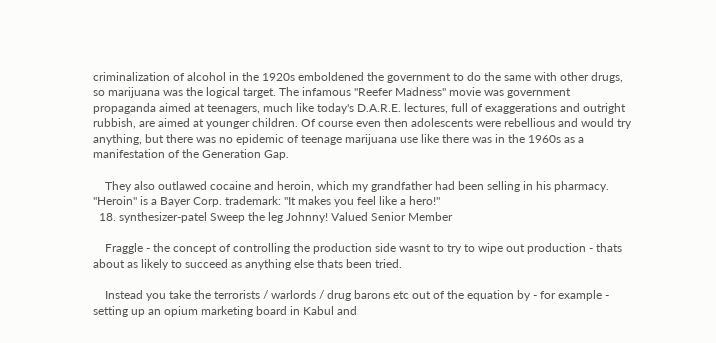criminalization of alcohol in the 1920s emboldened the government to do the same with other drugs, so marijuana was the logical target. The infamous "Reefer Madness" movie was government propaganda aimed at teenagers, much like today's D.A.R.E. lectures, full of exaggerations and outright rubbish, are aimed at younger children. Of course even then adolescents were rebellious and would try anything, but there was no epidemic of teenage marijuana use like there was in the 1960s as a manifestation of the Generation Gap.

    They also outlawed cocaine and heroin, which my grandfather had been selling in his pharmacy. "Heroin" is a Bayer Corp. trademark: "It makes you feel like a hero!"
  18. synthesizer-patel Sweep the leg Johnny! Valued Senior Member

    Fraggle - the concept of controlling the production side wasnt to try to wipe out production - thats about as likely to succeed as anything else thats been tried.

    Instead you take the terrorists / warlords / drug barons etc out of the equation by - for example - setting up an opium marketing board in Kabul and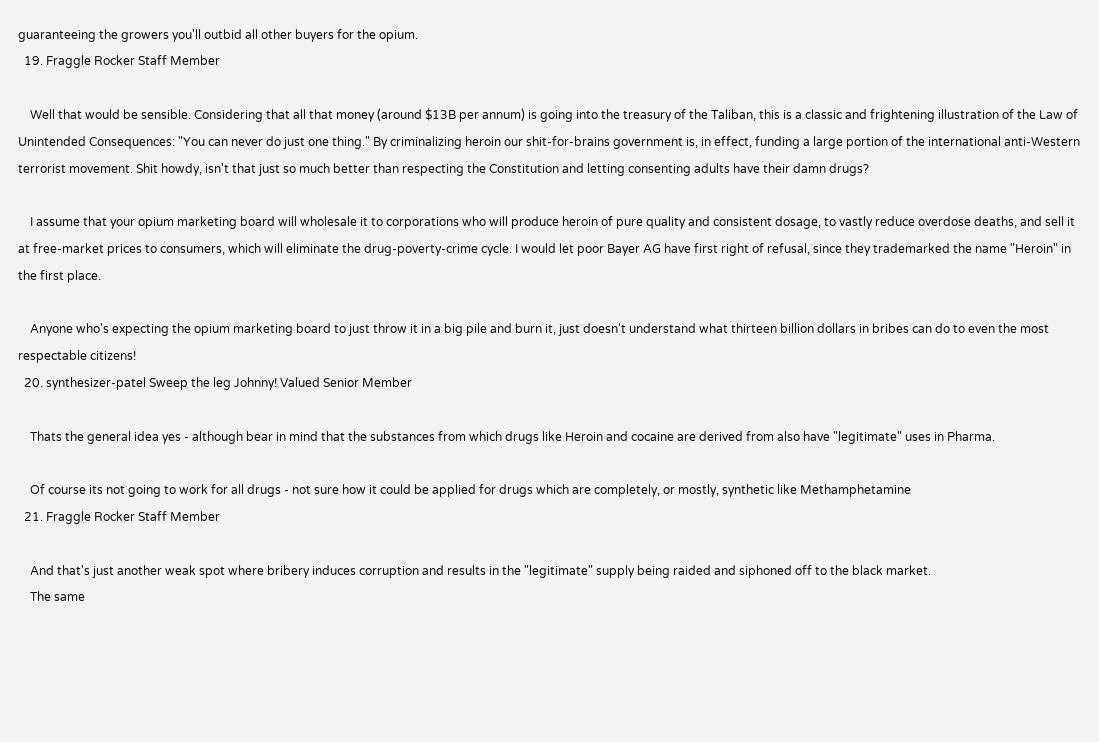guaranteeing the growers you'll outbid all other buyers for the opium.
  19. Fraggle Rocker Staff Member

    Well that would be sensible. Considering that all that money (around $13B per annum) is going into the treasury of the Taliban, this is a classic and frightening illustration of the Law of Unintended Consequences: "You can never do just one thing." By criminalizing heroin our shit-for-brains government is, in effect, funding a large portion of the international anti-Western terrorist movement. Shit howdy, isn't that just so much better than respecting the Constitution and letting consenting adults have their damn drugs?

    I assume that your opium marketing board will wholesale it to corporations who will produce heroin of pure quality and consistent dosage, to vastly reduce overdose deaths, and sell it at free-market prices to consumers, which will eliminate the drug-poverty-crime cycle. I would let poor Bayer AG have first right of refusal, since they trademarked the name "Heroin" in the first place.

    Anyone who's expecting the opium marketing board to just throw it in a big pile and burn it, just doesn't understand what thirteen billion dollars in bribes can do to even the most respectable citizens!
  20. synthesizer-patel Sweep the leg Johnny! Valued Senior Member

    Thats the general idea yes - although bear in mind that the substances from which drugs like Heroin and cocaine are derived from also have "legitimate" uses in Pharma.

    Of course its not going to work for all drugs - not sure how it could be applied for drugs which are completely, or mostly, synthetic like Methamphetamine
  21. Fraggle Rocker Staff Member

    And that's just another weak spot where bribery induces corruption and results in the "legitimate" supply being raided and siphoned off to the black market.
    The same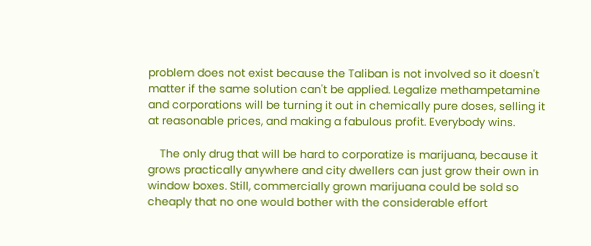problem does not exist because the Taliban is not involved so it doesn't matter if the same solution can't be applied. Legalize methampetamine and corporations will be turning it out in chemically pure doses, selling it at reasonable prices, and making a fabulous profit. Everybody wins.

    The only drug that will be hard to corporatize is marijuana, because it grows practically anywhere and city dwellers can just grow their own in window boxes. Still, commercially grown marijuana could be sold so cheaply that no one would bother with the considerable effort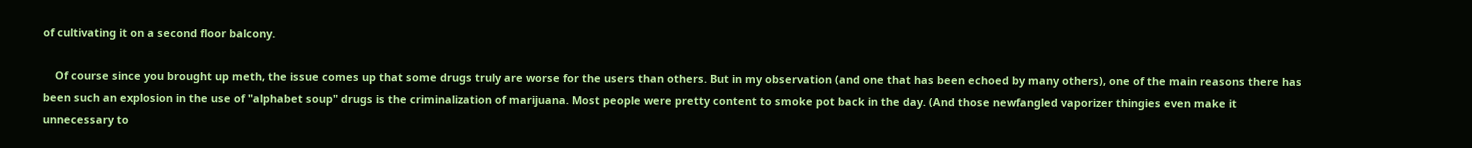of cultivating it on a second floor balcony.

    Of course since you brought up meth, the issue comes up that some drugs truly are worse for the users than others. But in my observation (and one that has been echoed by many others), one of the main reasons there has been such an explosion in the use of "alphabet soup" drugs is the criminalization of marijuana. Most people were pretty content to smoke pot back in the day. (And those newfangled vaporizer thingies even make it unnecessary to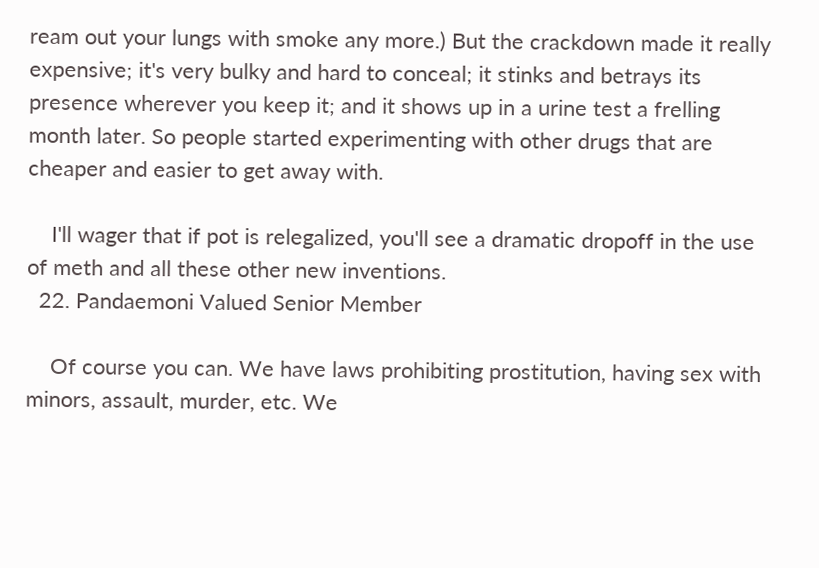ream out your lungs with smoke any more.) But the crackdown made it really expensive; it's very bulky and hard to conceal; it stinks and betrays its presence wherever you keep it; and it shows up in a urine test a frelling month later. So people started experimenting with other drugs that are cheaper and easier to get away with.

    I'll wager that if pot is relegalized, you'll see a dramatic dropoff in the use of meth and all these other new inventions.
  22. Pandaemoni Valued Senior Member

    Of course you can. We have laws prohibiting prostitution, having sex with minors, assault, murder, etc. We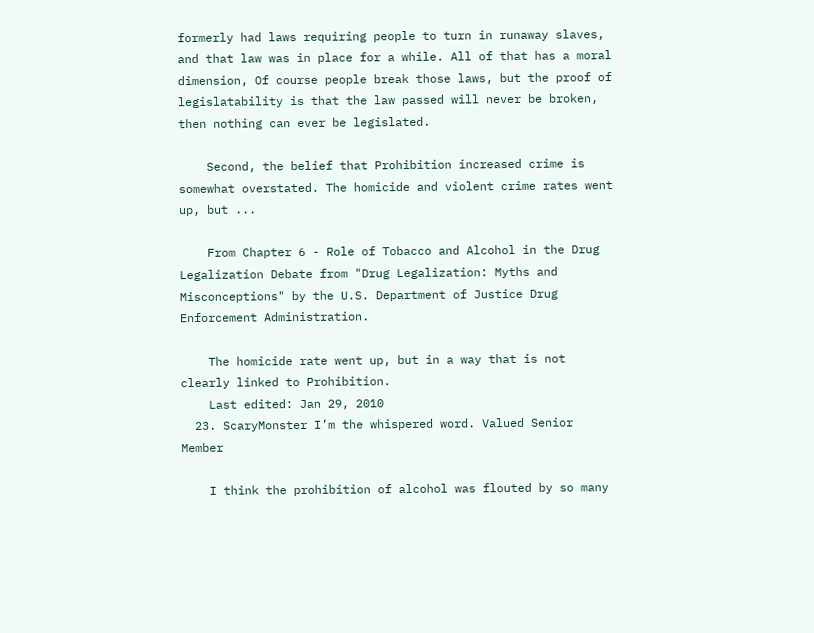formerly had laws requiring people to turn in runaway slaves, and that law was in place for a while. All of that has a moral dimension, Of course people break those laws, but the proof of legislatability is that the law passed will never be broken, then nothing can ever be legislated.

    Second, the belief that Prohibition increased crime is somewhat overstated. The homicide and violent crime rates went up, but ...

    From Chapter 6 - Role of Tobacco and Alcohol in the Drug Legalization Debate from "Drug Legalization: Myths and Misconceptions" by the U.S. Department of Justice Drug Enforcement Administration.

    The homicide rate went up, but in a way that is not clearly linked to Prohibition.
    Last edited: Jan 29, 2010
  23. ScaryMonster I’m the whispered word. Valued Senior Member

    I think the prohibition of alcohol was flouted by so many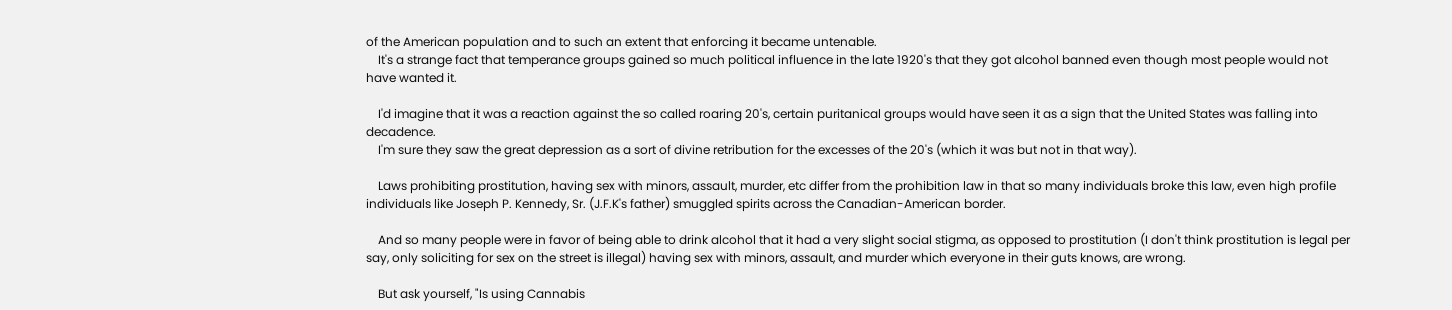of the American population and to such an extent that enforcing it became untenable.
    It's a strange fact that temperance groups gained so much political influence in the late 1920's that they got alcohol banned even though most people would not have wanted it.

    I'd imagine that it was a reaction against the so called roaring 20's, certain puritanical groups would have seen it as a sign that the United States was falling into decadence.
    I'm sure they saw the great depression as a sort of divine retribution for the excesses of the 20's (which it was but not in that way).

    Laws prohibiting prostitution, having sex with minors, assault, murder, etc differ from the prohibition law in that so many individuals broke this law, even high profile individuals like Joseph P. Kennedy, Sr. (J.F.K's father) smuggled spirits across the Canadian-American border.

    And so many people were in favor of being able to drink alcohol that it had a very slight social stigma, as opposed to prostitution (I don't think prostitution is legal per say, only soliciting for sex on the street is illegal) having sex with minors, assault, and murder which everyone in their guts knows, are wrong.

    But ask yourself, "Is using Cannabis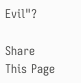Evil"?

Share This Page